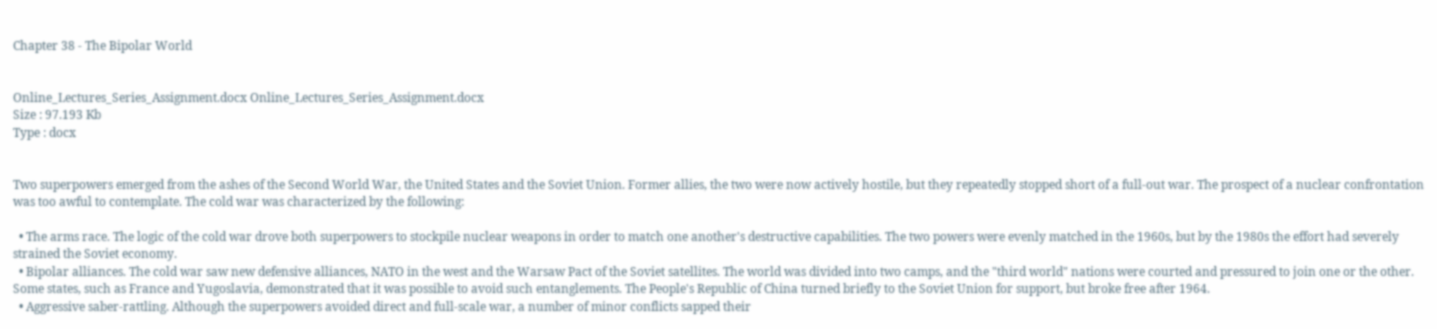Chapter 38 - The Bipolar World


Online_Lectures_Series_Assignment.docx Online_Lectures_Series_Assignment.docx
Size : 97.193 Kb
Type : docx


Two superpowers emerged from the ashes of the Second World War, the United States and the Soviet Union. Former allies, the two were now actively hostile, but they repeatedly stopped short of a full-out war. The prospect of a nuclear confrontation was too awful to contemplate. The cold war was characterized by the following:

  • The arms race. The logic of the cold war drove both superpowers to stockpile nuclear weapons in order to match one another's destructive capabilities. The two powers were evenly matched in the 1960s, but by the 1980s the effort had severely strained the Soviet economy.
  • Bipolar alliances. The cold war saw new defensive alliances, NATO in the west and the Warsaw Pact of the Soviet satellites. The world was divided into two camps, and the "third world" nations were courted and pressured to join one or the other. Some states, such as France and Yugoslavia, demonstrated that it was possible to avoid such entanglements. The People's Republic of China turned briefly to the Soviet Union for support, but broke free after 1964.
  • Aggressive saber-rattling. Although the superpowers avoided direct and full-scale war, a number of minor conflicts sapped their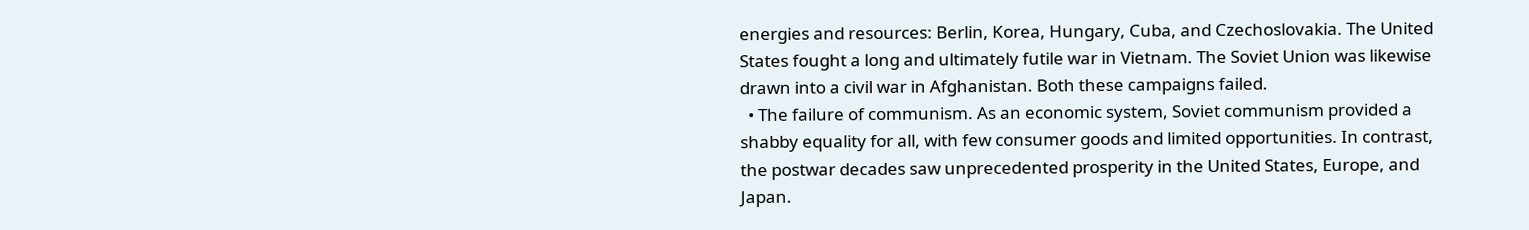energies and resources: Berlin, Korea, Hungary, Cuba, and Czechoslovakia. The United States fought a long and ultimately futile war in Vietnam. The Soviet Union was likewise drawn into a civil war in Afghanistan. Both these campaigns failed.
  • The failure of communism. As an economic system, Soviet communism provided a shabby equality for all, with few consumer goods and limited opportunities. In contrast, the postwar decades saw unprecedented prosperity in the United States, Europe, and Japan.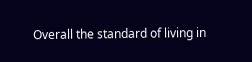Overall the standard of living in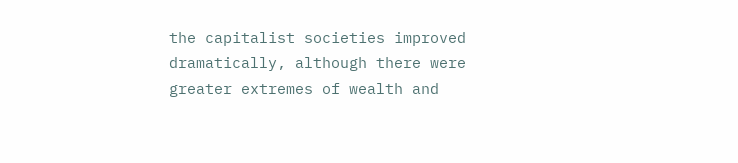the capitalist societies improved dramatically, although there were greater extremes of wealth and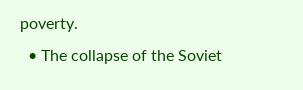poverty.
  • The collapse of the Soviet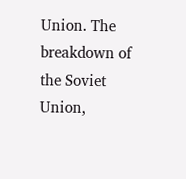Union. The breakdown of the Soviet Union,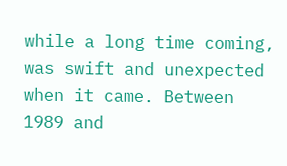while a long time coming, was swift and unexpected when it came. Between 1989 and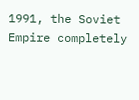1991, the Soviet Empire completely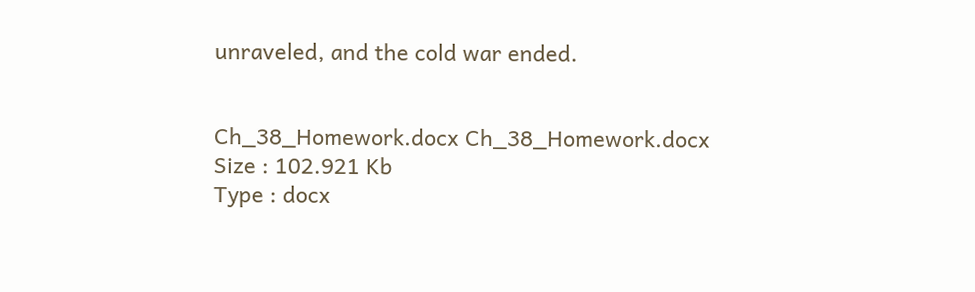unraveled, and the cold war ended.


Ch_38_Homework.docx Ch_38_Homework.docx
Size : 102.921 Kb
Type : docx